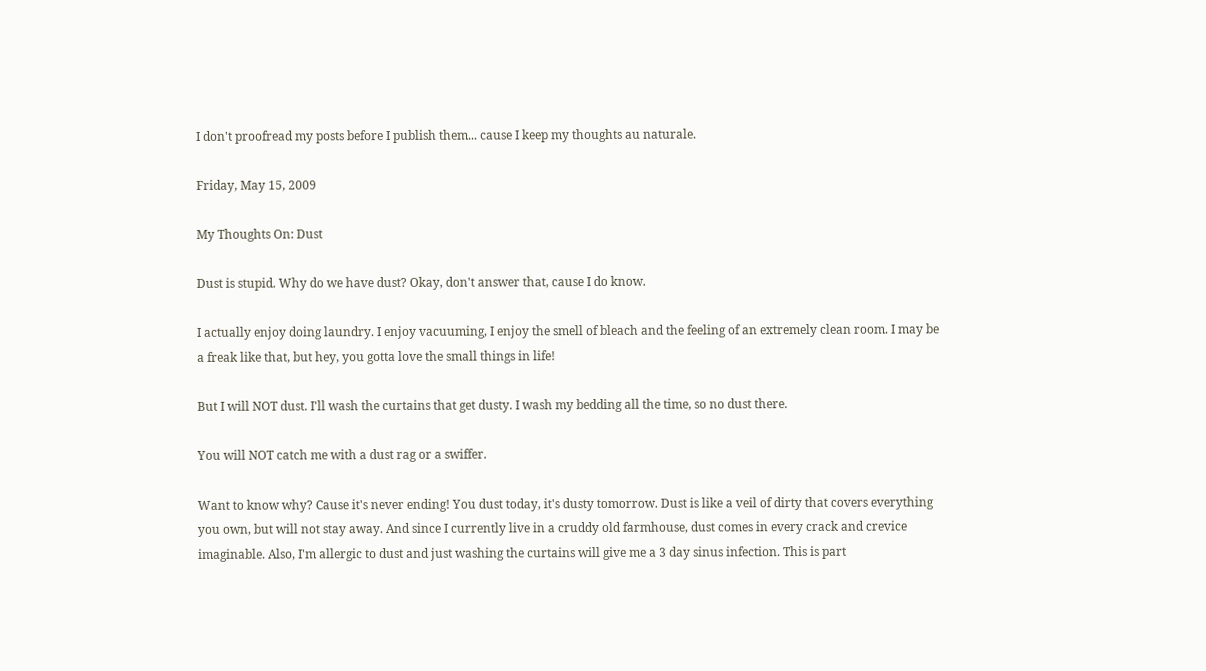I don't proofread my posts before I publish them... cause I keep my thoughts au naturale.

Friday, May 15, 2009

My Thoughts On: Dust

Dust is stupid. Why do we have dust? Okay, don't answer that, cause I do know.

I actually enjoy doing laundry. I enjoy vacuuming, I enjoy the smell of bleach and the feeling of an extremely clean room. I may be a freak like that, but hey, you gotta love the small things in life!

But I will NOT dust. I'll wash the curtains that get dusty. I wash my bedding all the time, so no dust there.

You will NOT catch me with a dust rag or a swiffer.

Want to know why? Cause it's never ending! You dust today, it's dusty tomorrow. Dust is like a veil of dirty that covers everything you own, but will not stay away. And since I currently live in a cruddy old farmhouse, dust comes in every crack and crevice imaginable. Also, I'm allergic to dust and just washing the curtains will give me a 3 day sinus infection. This is part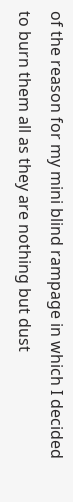of the reason for my mini blind rampage in which I decided to burn them all as they are nothing but dust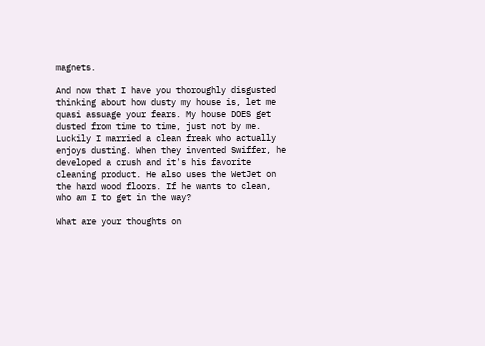magnets.

And now that I have you thoroughly disgusted thinking about how dusty my house is, let me quasi assuage your fears. My house DOES get dusted from time to time, just not by me. Luckily I married a clean freak who actually enjoys dusting. When they invented Swiffer, he developed a crush and it's his favorite cleaning product. He also uses the WetJet on the hard wood floors. If he wants to clean, who am I to get in the way?

What are your thoughts on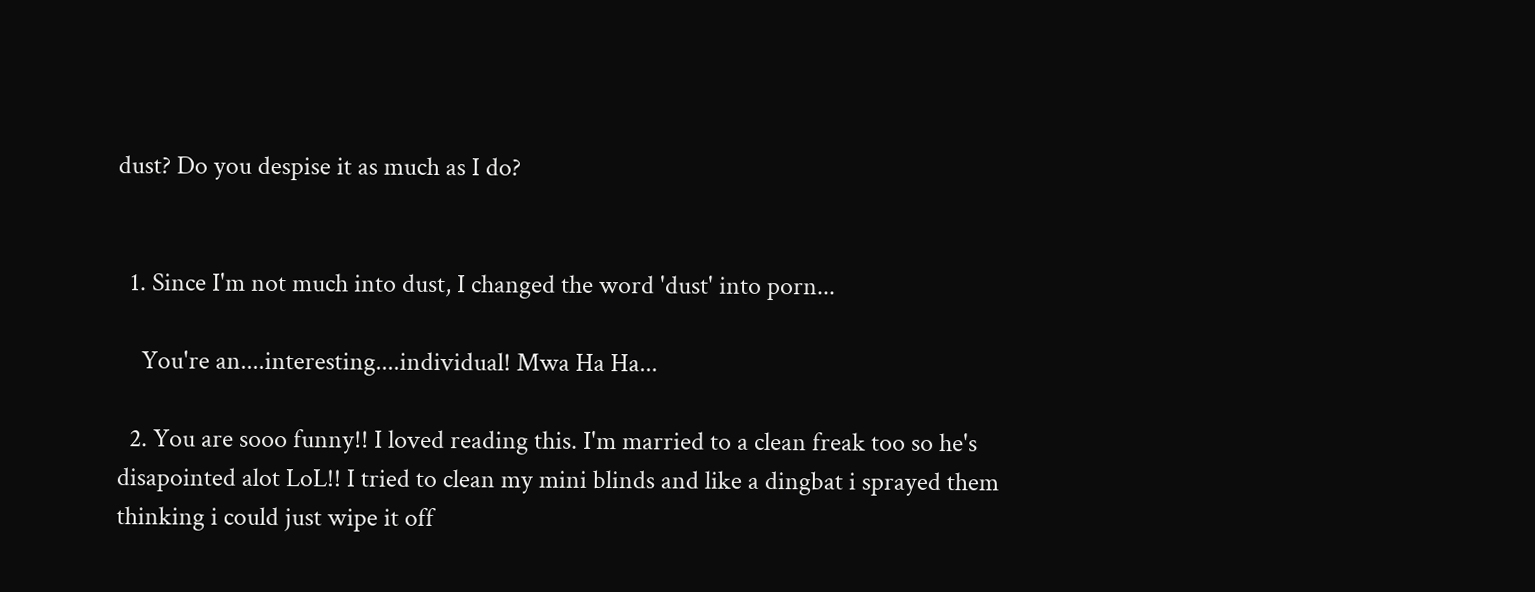dust? Do you despise it as much as I do?


  1. Since I'm not much into dust, I changed the word 'dust' into porn...

    You're an....interesting....individual! Mwa Ha Ha...

  2. You are sooo funny!! I loved reading this. I'm married to a clean freak too so he's disapointed alot LoL!! I tried to clean my mini blinds and like a dingbat i sprayed them thinking i could just wipe it off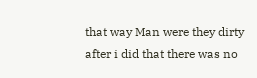that way Man were they dirty after i did that there was no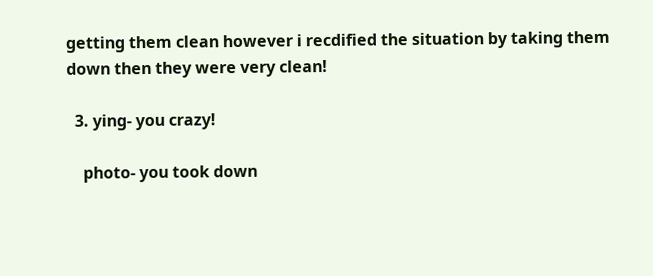getting them clean however i recdified the situation by taking them down then they were very clean!

  3. ying- you crazy!

    photo- you took down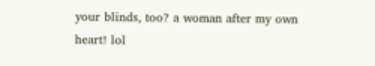your blinds, too? a woman after my own heart! lol